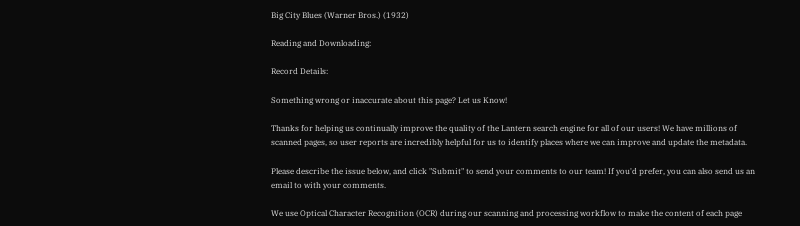Big City Blues (Warner Bros.) (1932)

Reading and Downloading:

Record Details:

Something wrong or inaccurate about this page? Let us Know!

Thanks for helping us continually improve the quality of the Lantern search engine for all of our users! We have millions of scanned pages, so user reports are incredibly helpful for us to identify places where we can improve and update the metadata.

Please describe the issue below, and click "Submit" to send your comments to our team! If you'd prefer, you can also send us an email to with your comments.

We use Optical Character Recognition (OCR) during our scanning and processing workflow to make the content of each page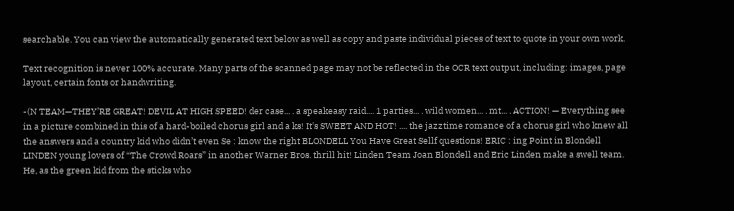searchable. You can view the automatically generated text below as well as copy and paste individual pieces of text to quote in your own work.

Text recognition is never 100% accurate. Many parts of the scanned page may not be reflected in the OCR text output, including: images, page layout, certain fonts or handwriting.

-(N TEAM—THEY’RE GREAT! DEVIL AT HIGH SPEED! der case... . a speakeasy raid.... 1 parties... . wild women... . mt... . ACTION! — Everything see in a picture combined in this of a hard-boiled chorus girl and a ks! It's SWEET AND HOT! .... the jazztime romance of a chorus girl who knew all the answers and a country kid who didn’t even Se : know the right BLONDELL You Have Great Sellf questions! ERIC : ing Point in Blondell LINDEN young lovers of “The Crowd Roars” in another Warner Bros. thrill hit! Linden Team Joan Blondell and Eric Linden make a swell team. He, as the green kid from the sticks who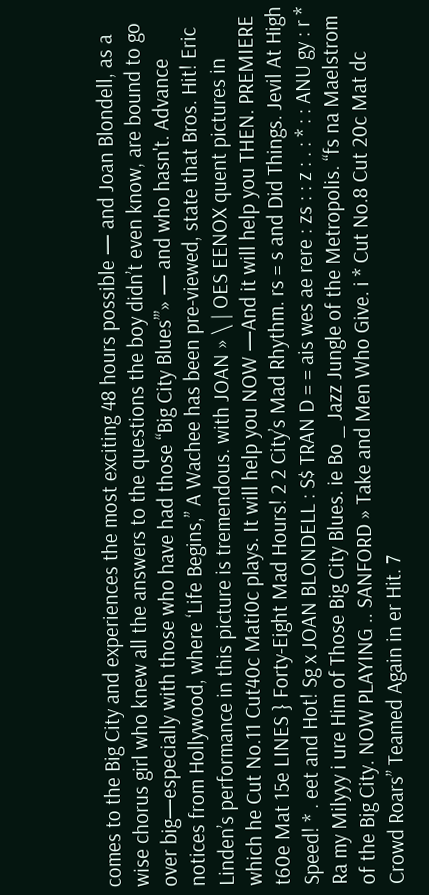comes to the Big City and experiences the most exciting 48 hours possible — and Joan Blondell, as a wise chorus girl who knew all the answers to the questions the boy didn’t even know, are bound to go over big—especially with those who have had those “Big City Blues’”» — and who hasn't. Advance notices from Hollywood, where ‘Life Begins,” A Wachee has been pre-viewed, state that Bros. Hit! Eric Linden’s performance in this picture is tremendous. with JOAN » \ | OES EENOX quent pictures in which he Cut No.11 Cut40c Mati0c plays. It will help you NOW —And it will help you THEN. PREMIERE t60e Mat 15e LINES } Forty-Eight Mad Hours! 2 2 City’s Mad Rhythm. rs = s and Did Things. Jevil At High Speed! * . eet and Hot! Sg x JOAN BLONDELL : S$ TRAN D = = ais wes ae rere : zs : : z : . : * : : ANU gy : r * Ra my Milyyy i ure Him of Those Big City Blues. ie Bo _ Jazz Jungle of the Metropolis. “fs na Maelstrom of the Big City. NOW PLAYING .. SANFORD » Take and Men Who Give. i * Cut No.8 Cut 20c Mat dc Crowd Roars” Teamed Again in er Hit. 7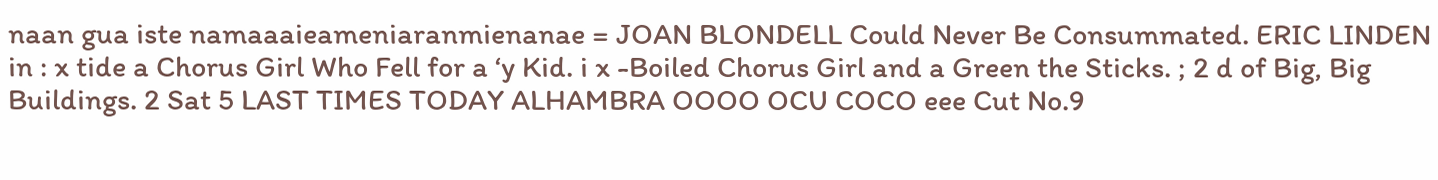naan gua iste namaaaieameniaranmienanae = JOAN BLONDELL Could Never Be Consummated. ERIC LINDEN in : x tide a Chorus Girl Who Fell for a ‘y Kid. i x -Boiled Chorus Girl and a Green the Sticks. ; 2 d of Big, Big Buildings. 2 Sat 5 LAST TIMES TODAY ALHAMBRA OOOO OCU COCO eee Cut No.9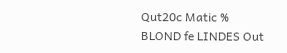Qut20c Matic % BLOND fe LINDES Out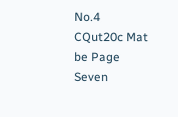No.4 CQut20c Mat be Page Seven